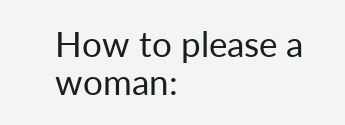How to please a woman: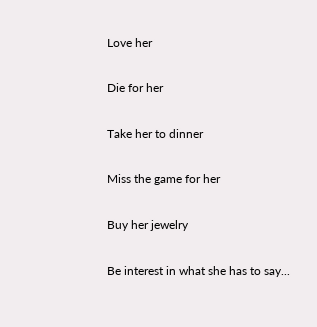Love her

Die for her

Take her to dinner

Miss the game for her

Buy her jewelry

Be interest in what she has to say...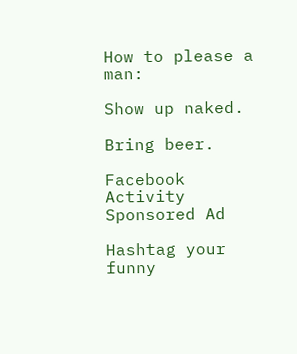How to please a man:

Show up naked.

Bring beer.

Facebook Activity
Sponsored Ad

Hashtag your funny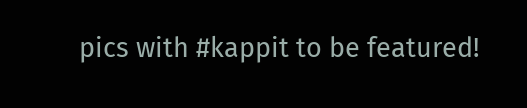pics with #kappit to be featured!